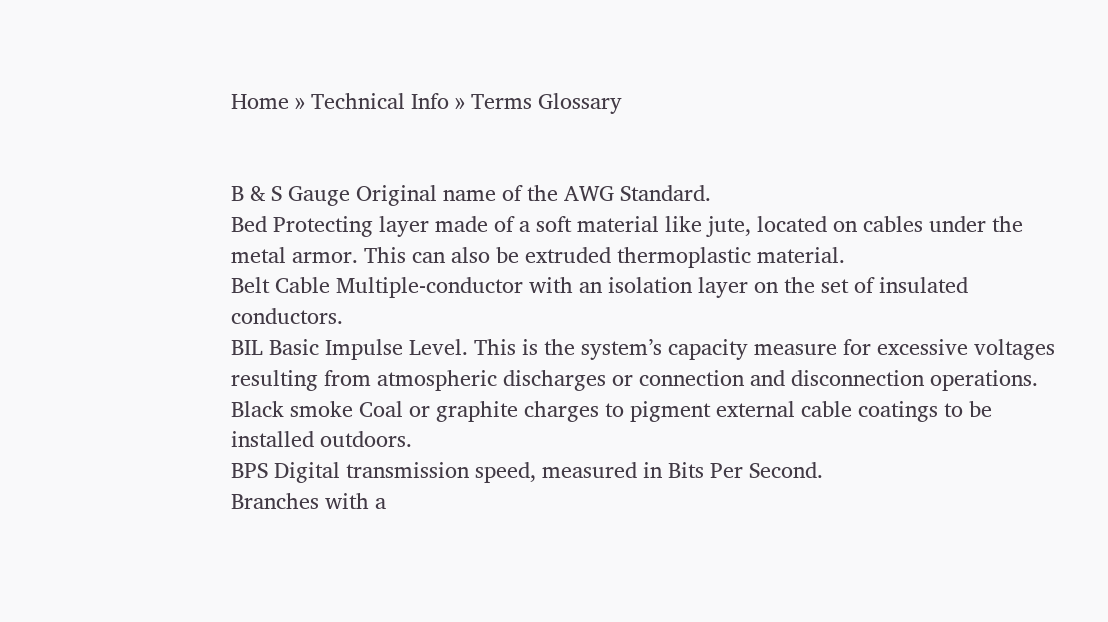Home » Technical Info » Terms Glossary


B & S Gauge Original name of the AWG Standard.
Bed Protecting layer made of a soft material like jute, located on cables under the metal armor. This can also be extruded thermoplastic material.
Belt Cable Multiple-conductor with an isolation layer on the set of insulated conductors.
BIL Basic Impulse Level. This is the system’s capacity measure for excessive voltages resulting from atmospheric discharges or connection and disconnection operations.
Black smoke Coal or graphite charges to pigment external cable coatings to be installed outdoors.
BPS Digital transmission speed, measured in Bits Per Second.
Branches with a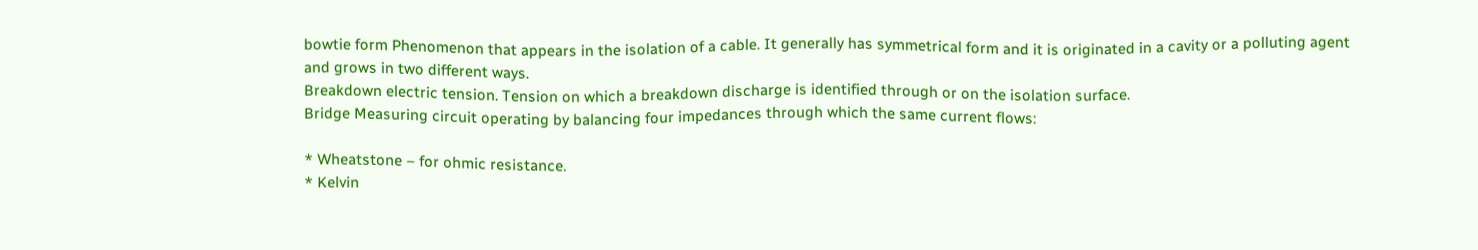bowtie form Phenomenon that appears in the isolation of a cable. It generally has symmetrical form and it is originated in a cavity or a polluting agent and grows in two different ways.
Breakdown electric tension. Tension on which a breakdown discharge is identified through or on the isolation surface.
Bridge Measuring circuit operating by balancing four impedances through which the same current flows:

* Wheatstone – for ohmic resistance.
* Kelvin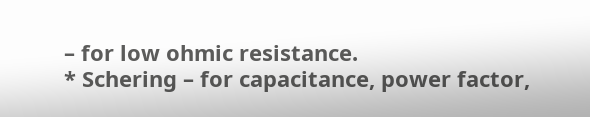– for low ohmic resistance.
* Schering – for capacitance, power factor,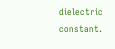dielectric constant.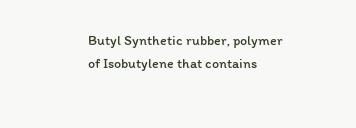Butyl Synthetic rubber, polymer of Isobutylene that contains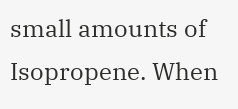small amounts of Isopropene. When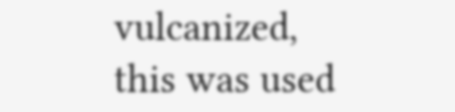vulcanized, this was used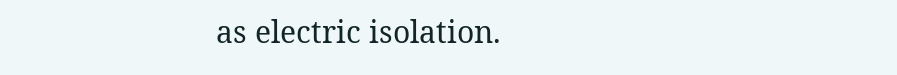as electric isolation.